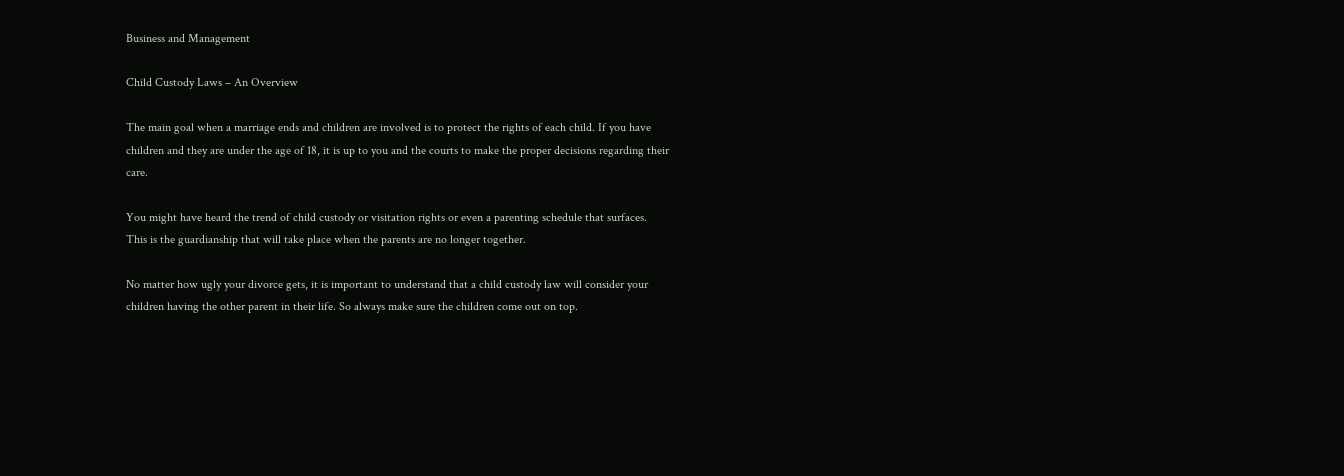Business and Management

Child Custody Laws – An Overview

The main goal when a marriage ends and children are involved is to protect the rights of each child. If you have children and they are under the age of 18, it is up to you and the courts to make the proper decisions regarding their care.

You might have heard the trend of child custody or visitation rights or even a parenting schedule that surfaces. This is the guardianship that will take place when the parents are no longer together.

No matter how ugly your divorce gets, it is important to understand that a child custody law will consider your children having the other parent in their life. So always make sure the children come out on top.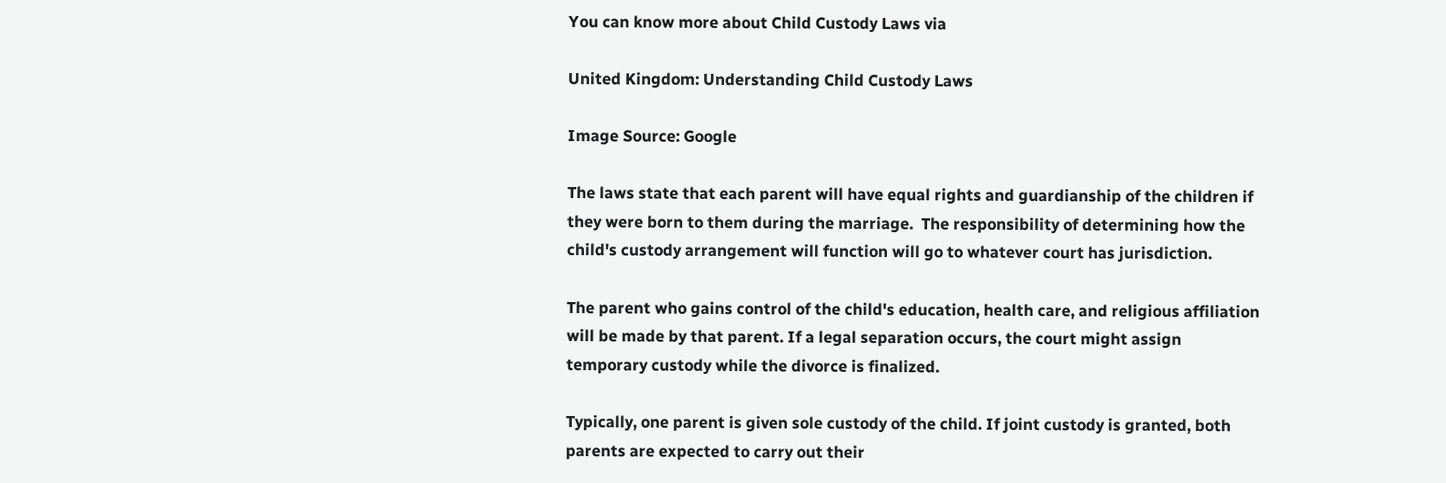You can know more about Child Custody Laws via

United Kingdom: Understanding Child Custody Laws

Image Source: Google

The laws state that each parent will have equal rights and guardianship of the children if they were born to them during the marriage.  The responsibility of determining how the child's custody arrangement will function will go to whatever court has jurisdiction.

The parent who gains control of the child's education, health care, and religious affiliation will be made by that parent. If a legal separation occurs, the court might assign temporary custody while the divorce is finalized.

Typically, one parent is given sole custody of the child. If joint custody is granted, both parents are expected to carry out their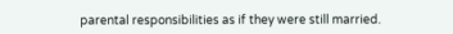parental responsibilities as if they were still married.